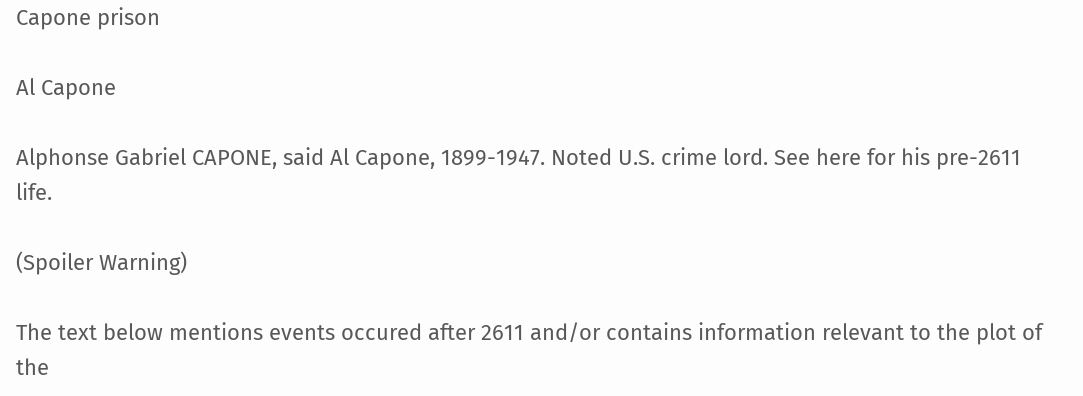Capone prison

Al Capone

Alphonse Gabriel CAPONE, said Al Capone, 1899-1947. Noted U.S. crime lord. See here for his pre-2611 life.

(Spoiler Warning)

The text below mentions events occured after 2611 and/or contains information relevant to the plot of the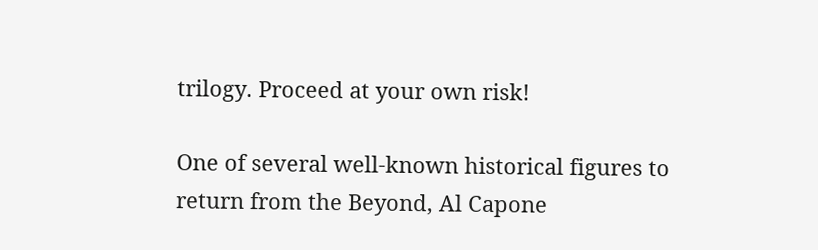trilogy. Proceed at your own risk!

One of several well-known historical figures to return from the Beyond, Al Capone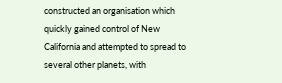constructed an organisation which quickly gained control of New California and attempted to spread to several other planets, with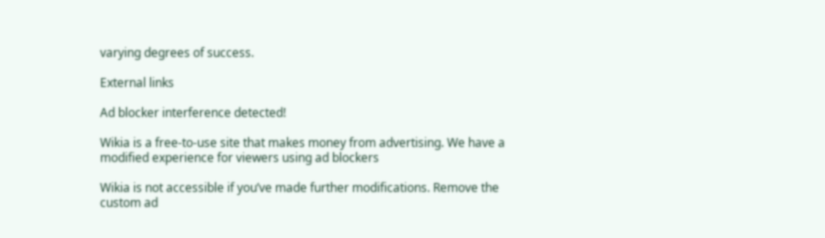varying degrees of success.

External links

Ad blocker interference detected!

Wikia is a free-to-use site that makes money from advertising. We have a modified experience for viewers using ad blockers

Wikia is not accessible if you’ve made further modifications. Remove the custom ad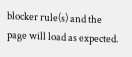blocker rule(s) and the page will load as expected.